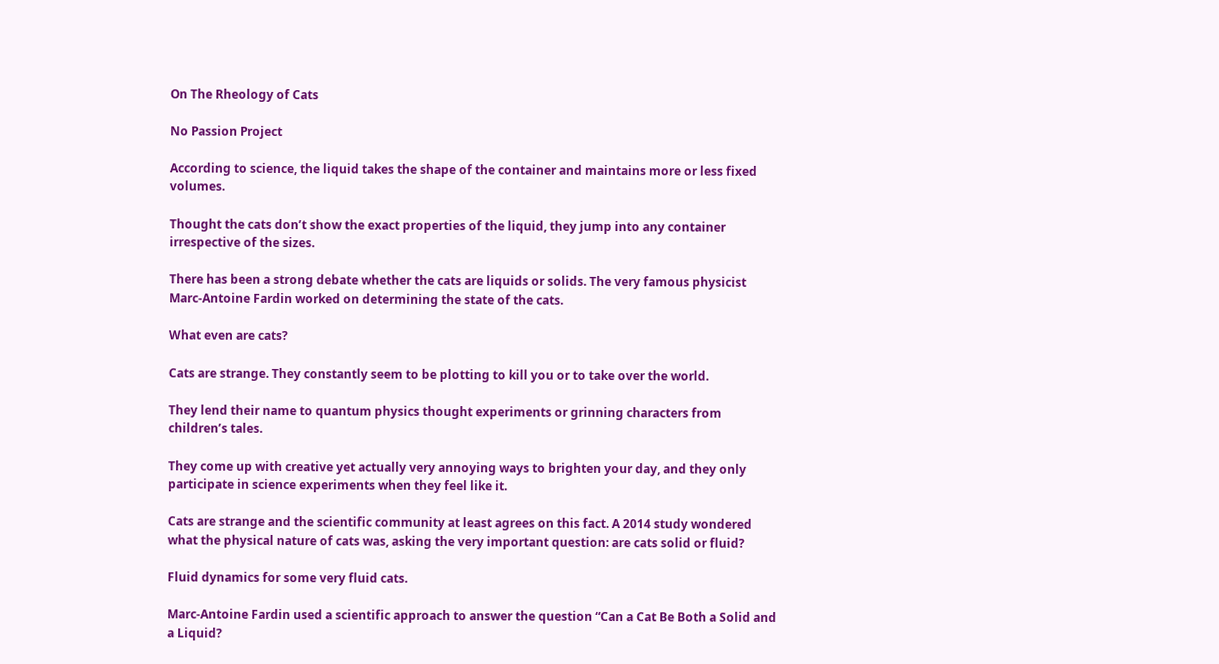On The Rheology of Cats

No Passion Project

According to science, the liquid takes the shape of the container and maintains more or less fixed volumes.

Thought the cats don’t show the exact properties of the liquid, they jump into any container irrespective of the sizes.

There has been a strong debate whether the cats are liquids or solids. The very famous physicist Marc-Antoine Fardin worked on determining the state of the cats.

What even are cats?

Cats are strange. They constantly seem to be plotting to kill you or to take over the world.

They lend their name to quantum physics thought experiments or grinning characters from children’s tales.

They come up with creative yet actually very annoying ways to brighten your day, and they only participate in science experiments when they feel like it.

Cats are strange and the scientific community at least agrees on this fact. A 2014 study wondered what the physical nature of cats was, asking the very important question: are cats solid or fluid?

Fluid dynamics for some very fluid cats.

Marc-Antoine Fardin used a scientific approach to answer the question “Can a Cat Be Both a Solid and a Liquid?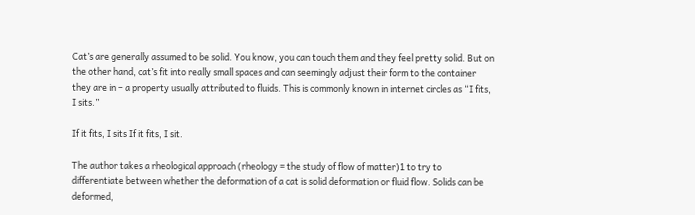Cat’s are generally assumed to be solid. You know, you can touch them and they feel pretty solid. But on the other hand, cat’s fit into really small spaces and can seemingly adjust their form to the container they are in – a property usually attributed to fluids. This is commonly known in internet circles as “I fits, I sits.”

If it fits, I sits If it fits, I sit.

The author takes a rheological approach (rheology = the study of flow of matter)1 to try to differentiate between whether the deformation of a cat is solid deformation or fluid flow. Solids can be deformed,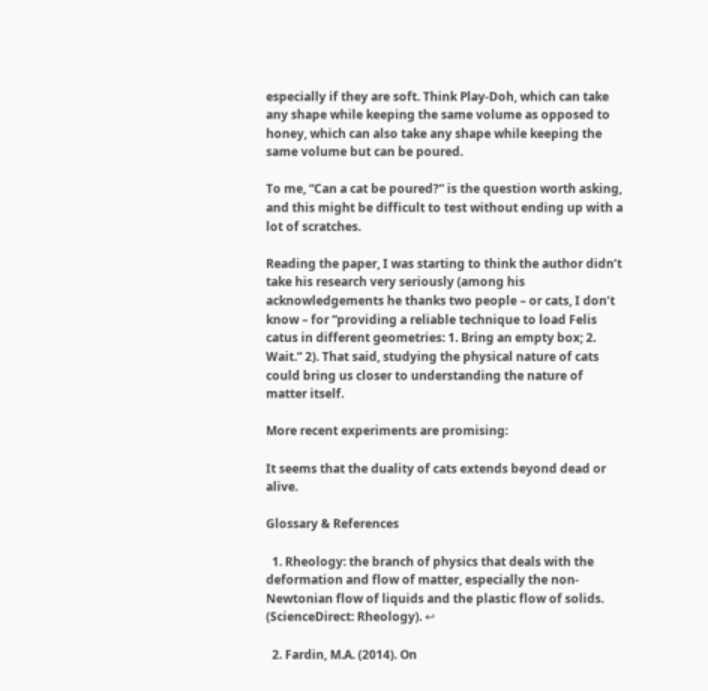especially if they are soft. Think Play-Doh, which can take any shape while keeping the same volume as opposed to honey, which can also take any shape while keeping the same volume but can be poured.

To me, “Can a cat be poured?” is the question worth asking, and this might be difficult to test without ending up with a lot of scratches.

Reading the paper, I was starting to think the author didn’t take his research very seriously (among his acknowledgements he thanks two people – or cats, I don’t know – for “providing a reliable technique to load Felis catus in different geometries: 1. Bring an empty box; 2. Wait.” 2). That said, studying the physical nature of cats could bring us closer to understanding the nature of matter itself.

More recent experiments are promising:

It seems that the duality of cats extends beyond dead or alive.

Glossary & References

  1. Rheology: the branch of physics that deals with the deformation and flow of matter, especially the non-Newtonian flow of liquids and the plastic flow of solids. (ScienceDirect: Rheology). ↩

  2. Fardin, M.A. (2014). On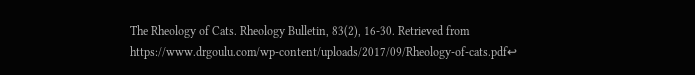The Rheology of Cats. Rheology Bulletin, 83(2), 16-30. Retrieved from https://www.drgoulu.com/wp-content/uploads/2017/09/Rheology-of-cats.pdf↩